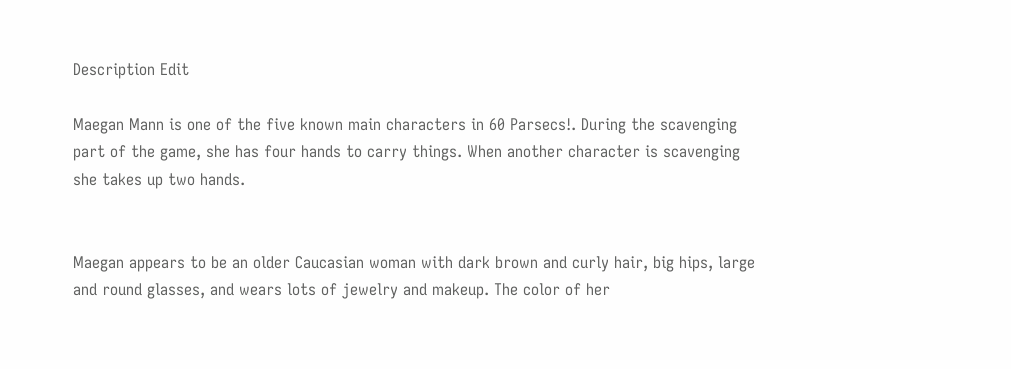Description Edit

Maegan Mann is one of the five known main characters in 60 Parsecs!. During the scavenging part of the game, she has four hands to carry things. When another character is scavenging she takes up two hands.


Maegan appears to be an older Caucasian woman with dark brown and curly hair, big hips, large and round glasses, and wears lots of jewelry and makeup. The color of her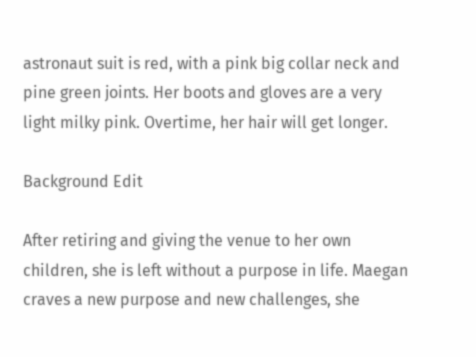astronaut suit is red, with a pink big collar neck and pine green joints. Her boots and gloves are a very light milky pink. Overtime, her hair will get longer.

Background Edit

After retiring and giving the venue to her own children, she is left without a purpose in life. Maegan craves a new purpose and new challenges, she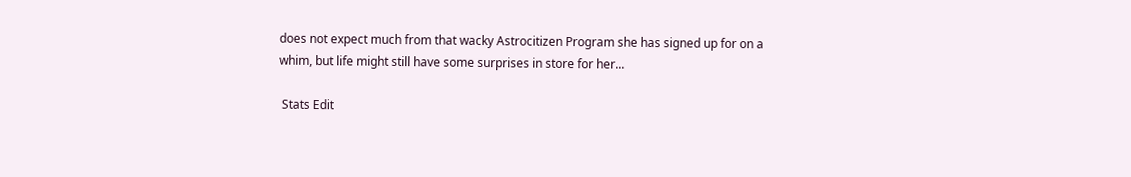does not expect much from that wacky Astrocitizen Program she has signed up for on a whim, but life might still have some surprises in store for her...

 Stats Edit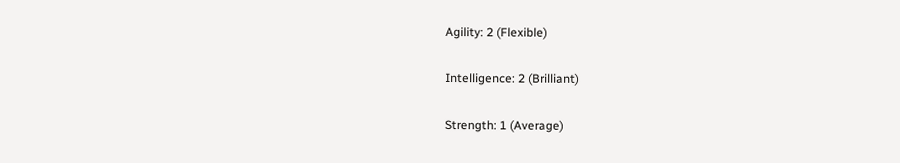Agility: 2 (Flexible)

Intelligence: 2 (Brilliant)

Strength: 1 (Average)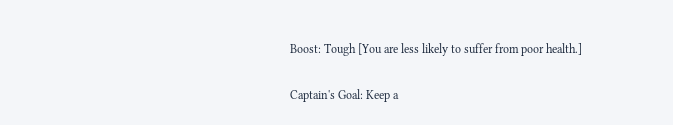Boost: Tough [You are less likely to suffer from poor health.]

Captain's Goal: Keep a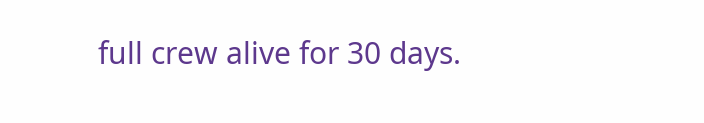full crew alive for 30 days.